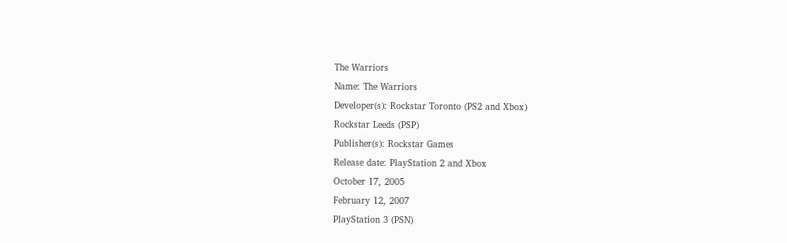The Warriors
Name: The Warriors
Developer(s): Rockstar Toronto (PS2 and Xbox)
Rockstar Leeds (PSP)
Publisher(s): Rockstar Games
Release date: PlayStation 2 and Xbox
October 17, 2005
February 12, 2007
PlayStation 3 (PSN)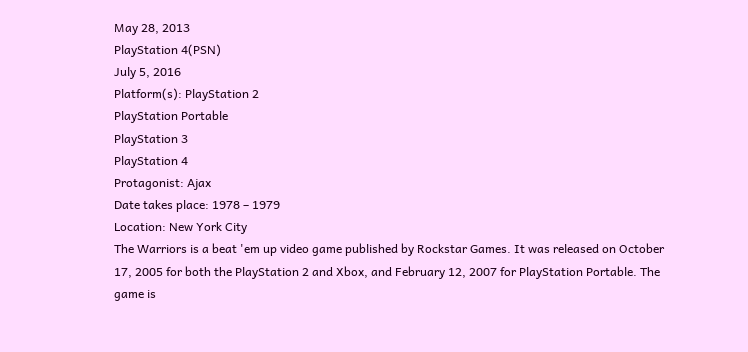May 28, 2013
PlayStation 4(PSN)
July 5, 2016
Platform(s): PlayStation 2
PlayStation Portable
PlayStation 3
PlayStation 4
Protagonist: Ajax
Date takes place: 1978 – 1979
Location: New York City
The Warriors is a beat 'em up video game published by Rockstar Games. It was released on October 17, 2005 for both the PlayStation 2 and Xbox, and February 12, 2007 for PlayStation Portable. The game is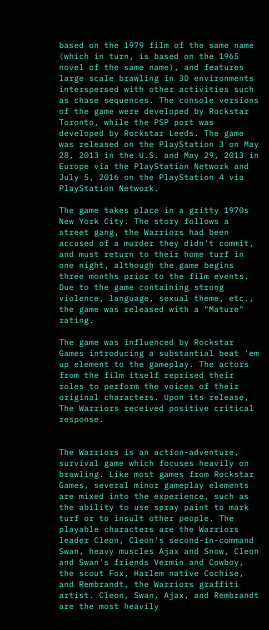based on the 1979 film of the same name (which in turn, is based on the 1965 novel of the same name), and features large scale brawling in 3D environments interspersed with other activities such as chase sequences. The console versions of the game were developed by Rockstar Toronto, while the PSP port was developed by Rockstar Leeds. The game was released on the PlayStation 3 on May 28, 2013 in the U.S. and May 29, 2013 in Europe via the PlayStation Network and July 5, 2016 on the PlayStation 4 via PlayStation Network.

The game takes place in a gritty 1970s New York City. The story follows a street gang, the Warriors had been accused of a murder they didn't commit, and must return to their home turf in one night, although the game begins three months prior to the film events. Due to the game containing strong violence, language, sexual theme, etc., the game was released with a "Mature" rating.

The game was influenced by Rockstar Games introducing a substantial beat 'em up element to the gameplay. The actors from the film itself reprised their roles to perform the voices of their original characters. Upon its release, The Warriors received positive critical response.


The Warriors is an action-adventure, survival game which focuses heavily on brawling. Like most games from Rockstar Games, several minor gameplay elements are mixed into the experience, such as the ability to use spray paint to mark turf or to insult other people. The playable characters are the Warriors leader Cleon, Cleon's second-in-command Swan, heavy muscles Ajax and Snow, Cleon and Swan's friends Vermin and Cowboy, the scout Fox, Harlem native Cochise, and Rembrandt, the Warriors graffiti artist. Cleon, Swan, Ajax, and Rembrandt are the most heavily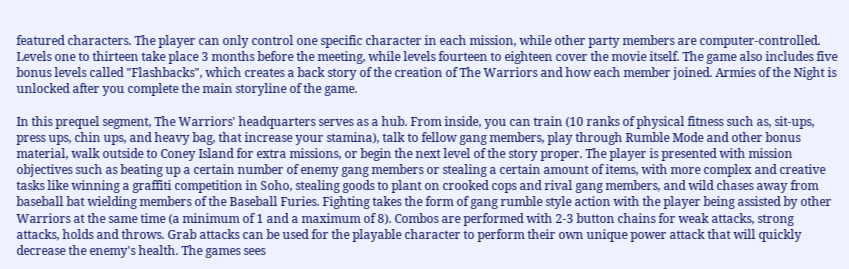featured characters. The player can only control one specific character in each mission, while other party members are computer-controlled. Levels one to thirteen take place 3 months before the meeting, while levels fourteen to eighteen cover the movie itself. The game also includes five bonus levels called "Flashbacks", which creates a back story of the creation of The Warriors and how each member joined. Armies of the Night is unlocked after you complete the main storyline of the game.

In this prequel segment, The Warriors' headquarters serves as a hub. From inside, you can train (10 ranks of physical fitness such as, sit-ups, press ups, chin ups, and heavy bag, that increase your stamina), talk to fellow gang members, play through Rumble Mode and other bonus material, walk outside to Coney Island for extra missions, or begin the next level of the story proper. The player is presented with mission objectives such as beating up a certain number of enemy gang members or stealing a certain amount of items, with more complex and creative tasks like winning a graffiti competition in Soho, stealing goods to plant on crooked cops and rival gang members, and wild chases away from baseball bat wielding members of the Baseball Furies. Fighting takes the form of gang rumble style action with the player being assisted by other Warriors at the same time (a minimum of 1 and a maximum of 8). Combos are performed with 2-3 button chains for weak attacks, strong attacks, holds and throws. Grab attacks can be used for the playable character to perform their own unique power attack that will quickly decrease the enemy's health. The games sees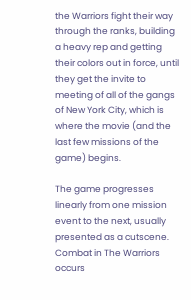the Warriors fight their way through the ranks, building a heavy rep and getting their colors out in force, until they get the invite to meeting of all of the gangs of New York City, which is where the movie (and the last few missions of the game) begins.

The game progresses linearly from one mission event to the next, usually presented as a cutscene. Combat in The Warriors occurs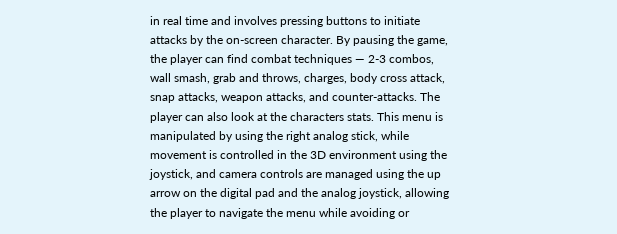in real time and involves pressing buttons to initiate attacks by the on-screen character. By pausing the game, the player can find combat techniques ― 2-3 combos, wall smash, grab and throws, charges, body cross attack, snap attacks, weapon attacks, and counter-attacks. The player can also look at the characters stats. This menu is manipulated by using the right analog stick, while movement is controlled in the 3D environment using the joystick, and camera controls are managed using the up arrow on the digital pad and the analog joystick, allowing the player to navigate the menu while avoiding or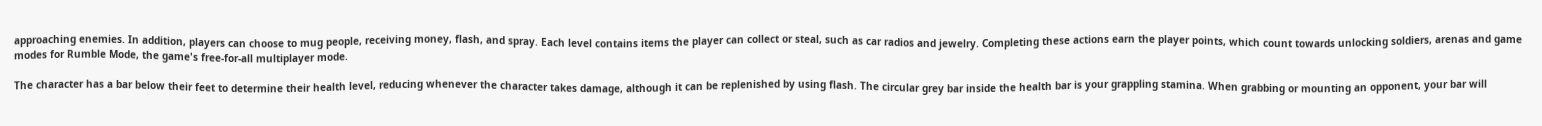approaching enemies. In addition, players can choose to mug people, receiving money, flash, and spray. Each level contains items the player can collect or steal, such as car radios and jewelry. Completing these actions earn the player points, which count towards unlocking soldiers, arenas and game modes for Rumble Mode, the game's free-for-all multiplayer mode.

The character has a bar below their feet to determine their health level, reducing whenever the character takes damage, although it can be replenished by using flash. The circular grey bar inside the health bar is your grappling stamina. When grabbing or mounting an opponent, your bar will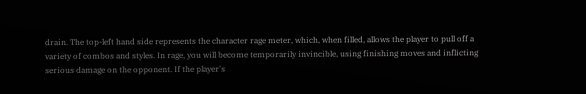drain. The top-left hand side represents the character rage meter, which, when filled, allows the player to pull off a variety of combos and styles. In rage, you will become temporarily invincible, using finishing moves and inflicting serious damage on the opponent. If the player's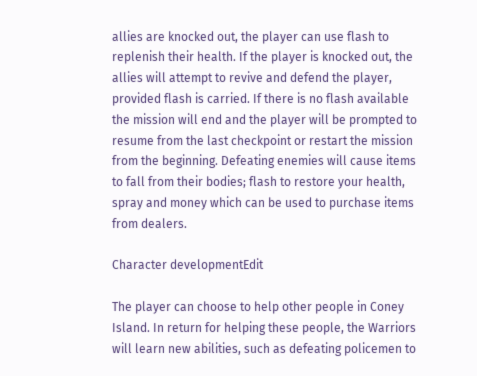allies are knocked out, the player can use flash to replenish their health. If the player is knocked out, the allies will attempt to revive and defend the player, provided flash is carried. If there is no flash available the mission will end and the player will be prompted to resume from the last checkpoint or restart the mission from the beginning. Defeating enemies will cause items to fall from their bodies; flash to restore your health, spray and money which can be used to purchase items from dealers.

Character developmentEdit

The player can choose to help other people in Coney Island. In return for helping these people, the Warriors will learn new abilities, such as defeating policemen to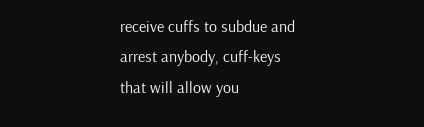receive cuffs to subdue and arrest anybody, cuff-keys that will allow you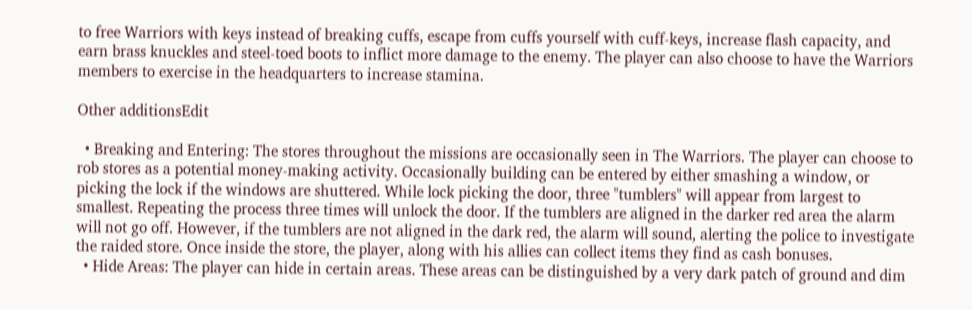to free Warriors with keys instead of breaking cuffs, escape from cuffs yourself with cuff-keys, increase flash capacity, and earn brass knuckles and steel-toed boots to inflict more damage to the enemy. The player can also choose to have the Warriors members to exercise in the headquarters to increase stamina.

Other additionsEdit

  • Breaking and Entering: The stores throughout the missions are occasionally seen in The Warriors. The player can choose to rob stores as a potential money-making activity. Occasionally building can be entered by either smashing a window, or picking the lock if the windows are shuttered. While lock picking the door, three "tumblers" will appear from largest to smallest. Repeating the process three times will unlock the door. If the tumblers are aligned in the darker red area the alarm will not go off. However, if the tumblers are not aligned in the dark red, the alarm will sound, alerting the police to investigate the raided store. Once inside the store, the player, along with his allies can collect items they find as cash bonuses.
  • Hide Areas: The player can hide in certain areas. These areas can be distinguished by a very dark patch of ground and dim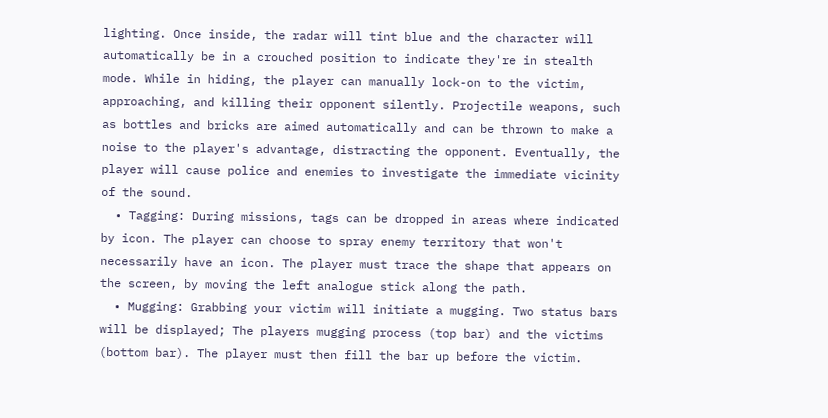lighting. Once inside, the radar will tint blue and the character will automatically be in a crouched position to indicate they're in stealth mode. While in hiding, the player can manually lock-on to the victim, approaching, and killing their opponent silently. Projectile weapons, such as bottles and bricks are aimed automatically and can be thrown to make a noise to the player's advantage, distracting the opponent. Eventually, the player will cause police and enemies to investigate the immediate vicinity of the sound.
  • Tagging: During missions, tags can be dropped in areas where indicated by icon. The player can choose to spray enemy territory that won't necessarily have an icon. The player must trace the shape that appears on the screen, by moving the left analogue stick along the path.
  • Mugging: Grabbing your victim will initiate a mugging. Two status bars will be displayed; The players mugging process (top bar) and the victims (bottom bar). The player must then fill the bar up before the victim.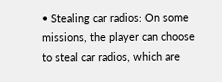• Stealing car radios: On some missions, the player can choose to steal car radios, which are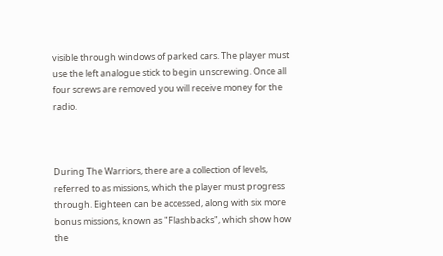visible through windows of parked cars. The player must use the left analogue stick to begin unscrewing. Once all four screws are removed you will receive money for the radio.



During The Warriors, there are a collection of levels, referred to as missions, which the player must progress through. Eighteen can be accessed, along with six more bonus missions, known as "Flashbacks", which show how the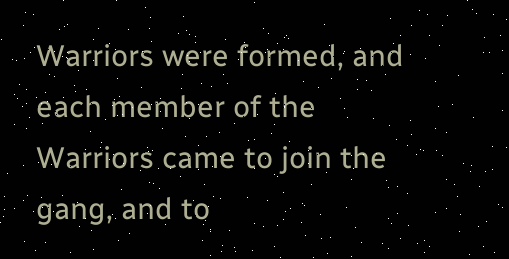Warriors were formed, and each member of the Warriors came to join the gang, and to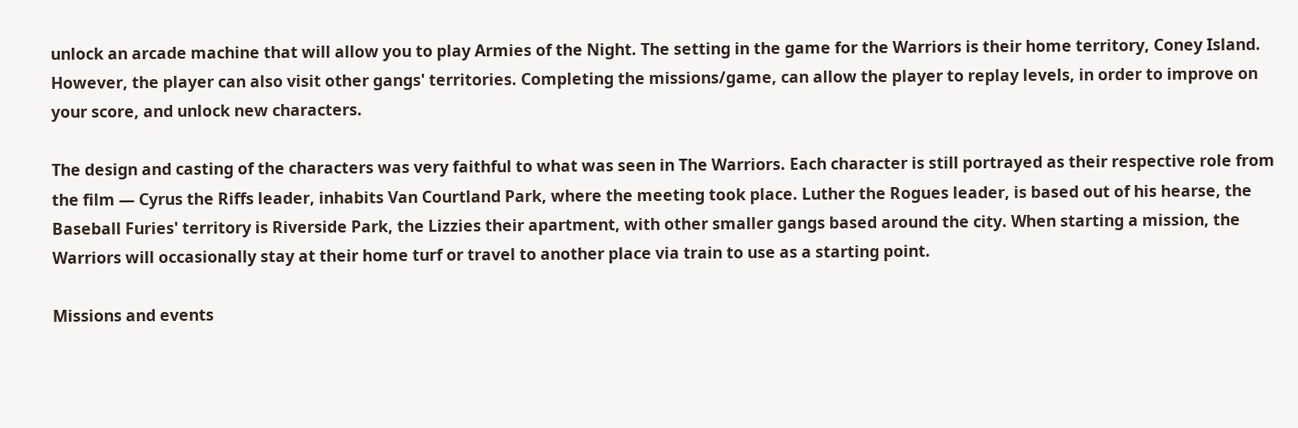unlock an arcade machine that will allow you to play Armies of the Night. The setting in the game for the Warriors is their home territory, Coney Island. However, the player can also visit other gangs' territories. Completing the missions/game, can allow the player to replay levels, in order to improve on your score, and unlock new characters.

The design and casting of the characters was very faithful to what was seen in The Warriors. Each character is still portrayed as their respective role from the film ― Cyrus the Riffs leader, inhabits Van Courtland Park, where the meeting took place. Luther the Rogues leader, is based out of his hearse, the Baseball Furies' territory is Riverside Park, the Lizzies their apartment, with other smaller gangs based around the city. When starting a mission, the Warriors will occasionally stay at their home turf or travel to another place via train to use as a starting point.

Missions and events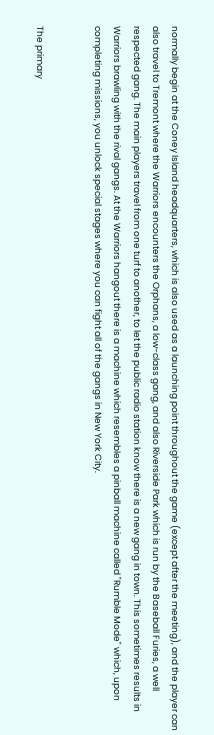normally begin at the Coney Island headquarters, which is also used as a launching point throughout the game (except after the meeting), and the player can also travel to Tremont where the Warriors encounters the Orphans, a low-class gang, and also Riverside Park which is run by the Baseball Furies, a well respected gang. The main players travel from one turf to another, to let the public radio station know there is a new gang in town. This sometimes results in Warriors brawling with the rival gangs. At the Warriors hangout there is a machine which resembles a pinball machine called "Rumble Mode" which, upon completing missions, you unlock special stages where you can fight all of the gangs in New York City.


The primary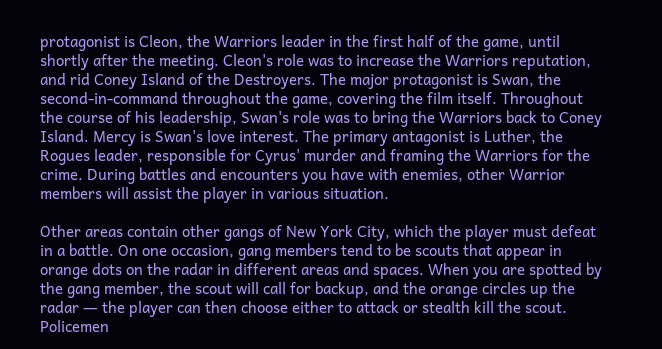protagonist is Cleon, the Warriors leader in the first half of the game, until shortly after the meeting. Cleon's role was to increase the Warriors reputation, and rid Coney Island of the Destroyers. The major protagonist is Swan, the second-in-command throughout the game, covering the film itself. Throughout the course of his leadership, Swan's role was to bring the Warriors back to Coney Island. Mercy is Swan's love interest. The primary antagonist is Luther, the Rogues leader, responsible for Cyrus' murder and framing the Warriors for the crime. During battles and encounters you have with enemies, other Warrior members will assist the player in various situation.

Other areas contain other gangs of New York City, which the player must defeat in a battle. On one occasion, gang members tend to be scouts that appear in orange dots on the radar in different areas and spaces. When you are spotted by the gang member, the scout will call for backup, and the orange circles up the radar ― the player can then choose either to attack or stealth kill the scout. Policemen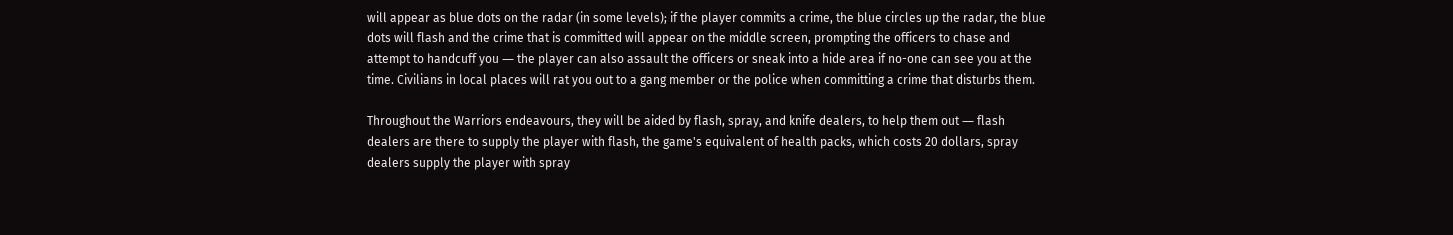will appear as blue dots on the radar (in some levels); if the player commits a crime, the blue circles up the radar, the blue dots will flash and the crime that is committed will appear on the middle screen, prompting the officers to chase and attempt to handcuff you ― the player can also assault the officers or sneak into a hide area if no-one can see you at the time. Civilians in local places will rat you out to a gang member or the police when committing a crime that disturbs them.

Throughout the Warriors endeavours, they will be aided by flash, spray, and knife dealers, to help them out ― flash dealers are there to supply the player with flash, the game's equivalent of health packs, which costs 20 dollars, spray dealers supply the player with spray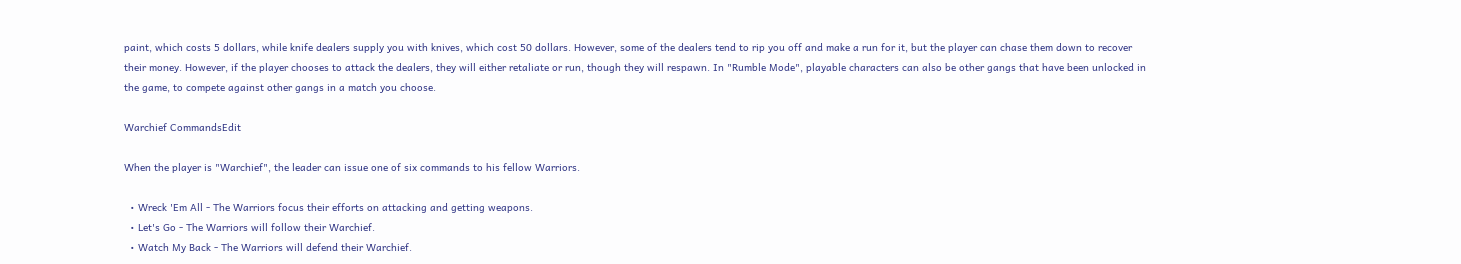paint, which costs 5 dollars, while knife dealers supply you with knives, which cost 50 dollars. However, some of the dealers tend to rip you off and make a run for it, but the player can chase them down to recover their money. However, if the player chooses to attack the dealers, they will either retaliate or run, though they will respawn. In "Rumble Mode", playable characters can also be other gangs that have been unlocked in the game, to compete against other gangs in a match you choose.

Warchief CommandsEdit

When the player is "Warchief", the leader can issue one of six commands to his fellow Warriors.

  • Wreck 'Em All - The Warriors focus their efforts on attacking and getting weapons.
  • Let's Go - The Warriors will follow their Warchief.
  • Watch My Back - The Warriors will defend their Warchief.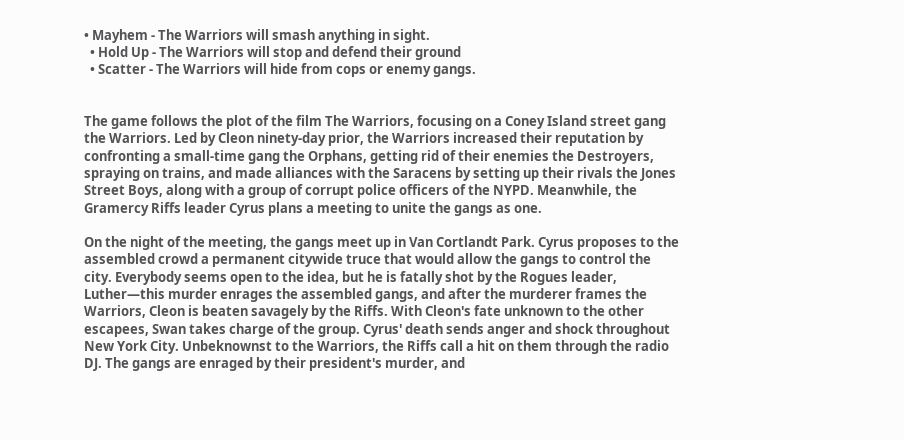• Mayhem - The Warriors will smash anything in sight.
  • Hold Up - The Warriors will stop and defend their ground
  • Scatter - The Warriors will hide from cops or enemy gangs.


The game follows the plot of the film The Warriors, focusing on a Coney Island street gang the Warriors. Led by Cleon ninety-day prior, the Warriors increased their reputation by confronting a small-time gang the Orphans, getting rid of their enemies the Destroyers, spraying on trains, and made alliances with the Saracens by setting up their rivals the Jones Street Boys, along with a group of corrupt police officers of the NYPD. Meanwhile, the Gramercy Riffs leader Cyrus plans a meeting to unite the gangs as one.

On the night of the meeting, the gangs meet up in Van Cortlandt Park. Cyrus proposes to the assembled crowd a permanent citywide truce that would allow the gangs to control the city. Everybody seems open to the idea, but he is fatally shot by the Rogues leader, Luther―this murder enrages the assembled gangs, and after the murderer frames the Warriors, Cleon is beaten savagely by the Riffs. With Cleon's fate unknown to the other escapees, Swan takes charge of the group. Cyrus' death sends anger and shock throughout New York City. Unbeknownst to the Warriors, the Riffs call a hit on them through the radio DJ. The gangs are enraged by their president's murder, and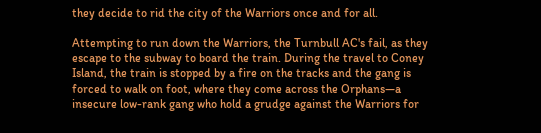they decide to rid the city of the Warriors once and for all.

Attempting to run down the Warriors, the Turnbull AC's fail, as they escape to the subway to board the train. During the travel to Coney Island, the train is stopped by a fire on the tracks and the gang is forced to walk on foot, where they come across the Orphans―a insecure low-rank gang who hold a grudge against the Warriors for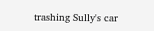trashing Sully's car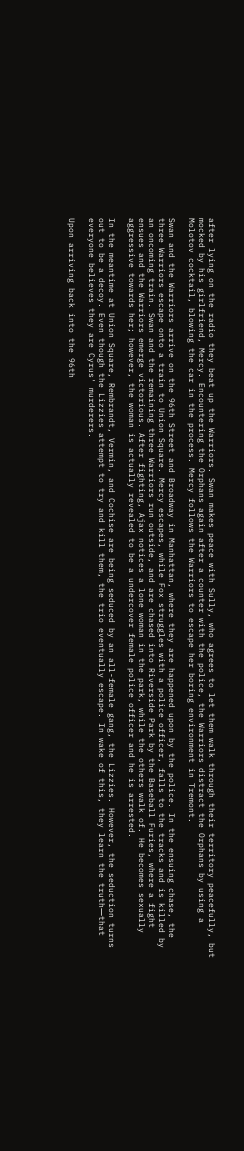after lying on the radio they beat up the Warriors. Swan makes peace with Sully, who agrees to let them walk through their territory peacefully, but mocked by his girlfriend, Mercy. Encountering the Orphans again after a counter with the police, the Warriors distract the Orphans by using a Molotov cocktail, blowing the car in the process. Mercy follows the Warriors to escape her boring environment in Tremont.

Swan and the Warriors arrive on the 96th Street and Broadway in Manhattan, where they are happened upon by the police. In the ensuing chase, the three Warriors escape onto a train to Union Square. Mercy escapes, while Fox struggles with a police officer, falls to the tracks and is killed by an oncoming train. Swan and the remaining three Warriors run outside, and are chased into Riverside Park by the Baseball Furies, where a fight ensues and the Warriors emerge victorious. After fighting, Ajax notices a lone woman in the park, while the others walk of. He becomes sexually aggressive towards her; however, the woman is actually revealed to be a undercover female police officer and he is arrested.

In the meantime at Union Square, Rembrandt, Vermin, and Cochise are being seduced by an all-female gang, the Lizzies. However, the seduction turns out to be a decoy. Even though the Lizzies attempt to try and kill them, the trio eventually escape. In wake of this, they learn the truth―that everyone believes they are Cyrus' murderers.

Upon arriving back into the 96th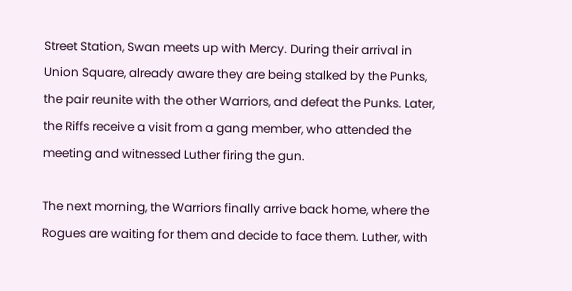Street Station, Swan meets up with Mercy. During their arrival in Union Square, already aware they are being stalked by the Punks, the pair reunite with the other Warriors, and defeat the Punks. Later, the Riffs receive a visit from a gang member, who attended the meeting and witnessed Luther firing the gun.

The next morning, the Warriors finally arrive back home, where the Rogues are waiting for them and decide to face them. Luther, with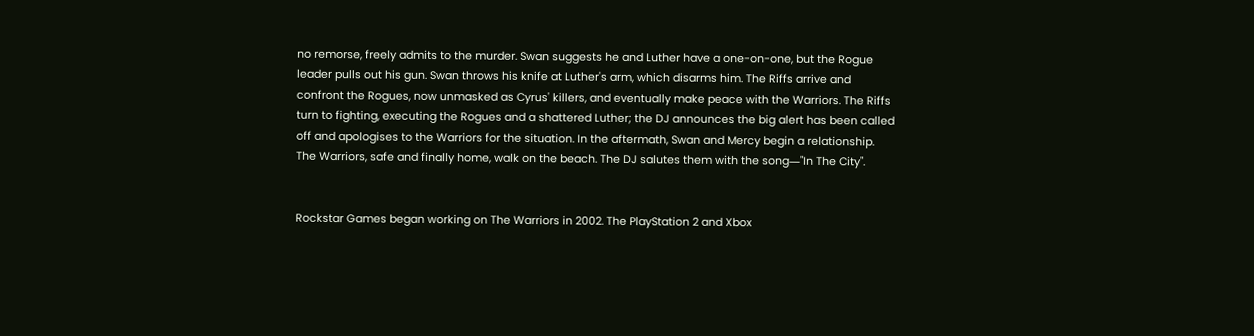no remorse, freely admits to the murder. Swan suggests he and Luther have a one-on-one, but the Rogue leader pulls out his gun. Swan throws his knife at Luther's arm, which disarms him. The Riffs arrive and confront the Rogues, now unmasked as Cyrus' killers, and eventually make peace with the Warriors. The Riffs turn to fighting, executing the Rogues and a shattered Luther; the DJ announces the big alert has been called off and apologises to the Warriors for the situation. In the aftermath, Swan and Mercy begin a relationship. The Warriors, safe and finally home, walk on the beach. The DJ salutes them with the song―"In The City".


Rockstar Games began working on The Warriors in 2002. The PlayStation 2 and Xbox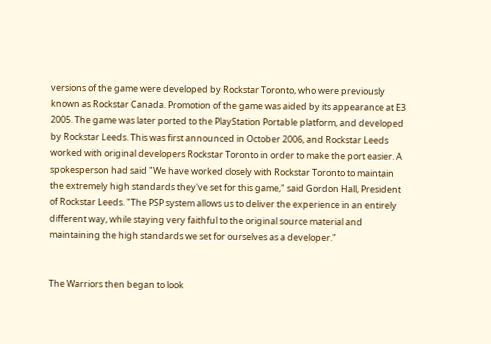versions of the game were developed by Rockstar Toronto, who were previously known as Rockstar Canada. Promotion of the game was aided by its appearance at E3 2005. The game was later ported to the PlayStation Portable platform, and developed by Rockstar Leeds. This was first announced in October 2006, and Rockstar Leeds worked with original developers Rockstar Toronto in order to make the port easier. A spokesperson had said "We have worked closely with Rockstar Toronto to maintain the extremely high standards they've set for this game," said Gordon Hall, President of Rockstar Leeds. "The PSP system allows us to deliver the experience in an entirely different way, while staying very faithful to the original source material and maintaining the high standards we set for ourselves as a developer."


The Warriors then began to look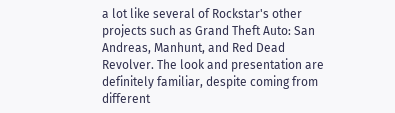a lot like several of Rockstar's other projects such as Grand Theft Auto: San Andreas, Manhunt, and Red Dead Revolver. The look and presentation are definitely familiar, despite coming from different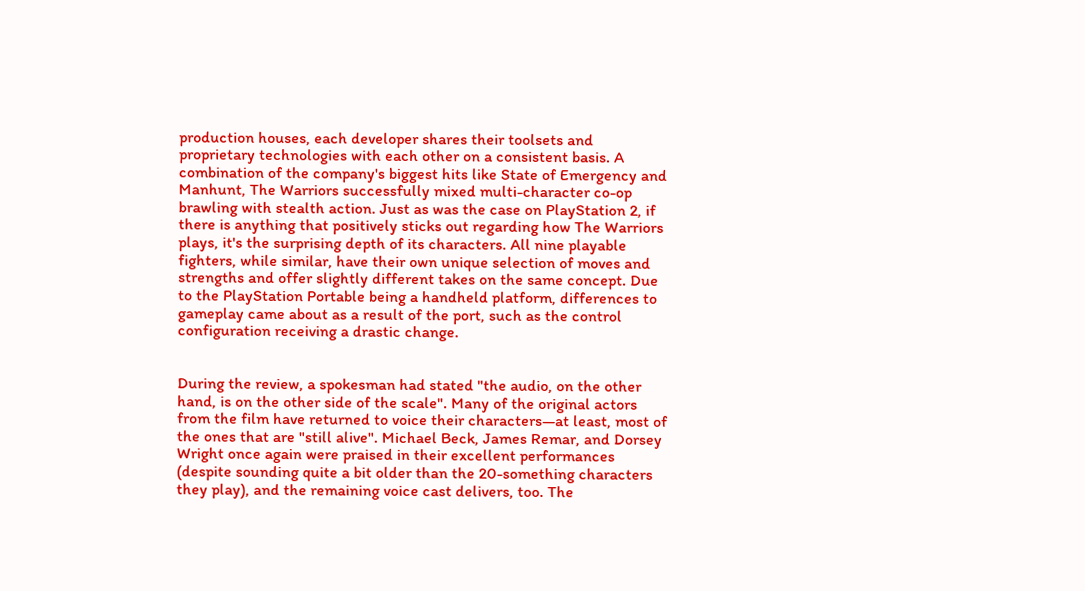production houses, each developer shares their toolsets and proprietary technologies with each other on a consistent basis. A combination of the company's biggest hits like State of Emergency and Manhunt, The Warriors successfully mixed multi-character co-op brawling with stealth action. Just as was the case on PlayStation 2, if there is anything that positively sticks out regarding how The Warriors plays, it's the surprising depth of its characters. All nine playable fighters, while similar, have their own unique selection of moves and strengths and offer slightly different takes on the same concept. Due to the PlayStation Portable being a handheld platform, differences to gameplay came about as a result of the port, such as the control configuration receiving a drastic change.


During the review, a spokesman had stated "the audio, on the other hand, is on the other side of the scale". Many of the original actors from the film have returned to voice their characters—at least, most of the ones that are "still alive". Michael Beck, James Remar, and Dorsey Wright once again were praised in their excellent performances (despite sounding quite a bit older than the 20-something characters they play), and the remaining voice cast delivers, too. The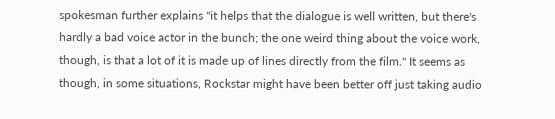spokesman further explains "it helps that the dialogue is well written, but there's hardly a bad voice actor in the bunch; the one weird thing about the voice work, though, is that a lot of it is made up of lines directly from the film." It seems as though, in some situations, Rockstar might have been better off just taking audio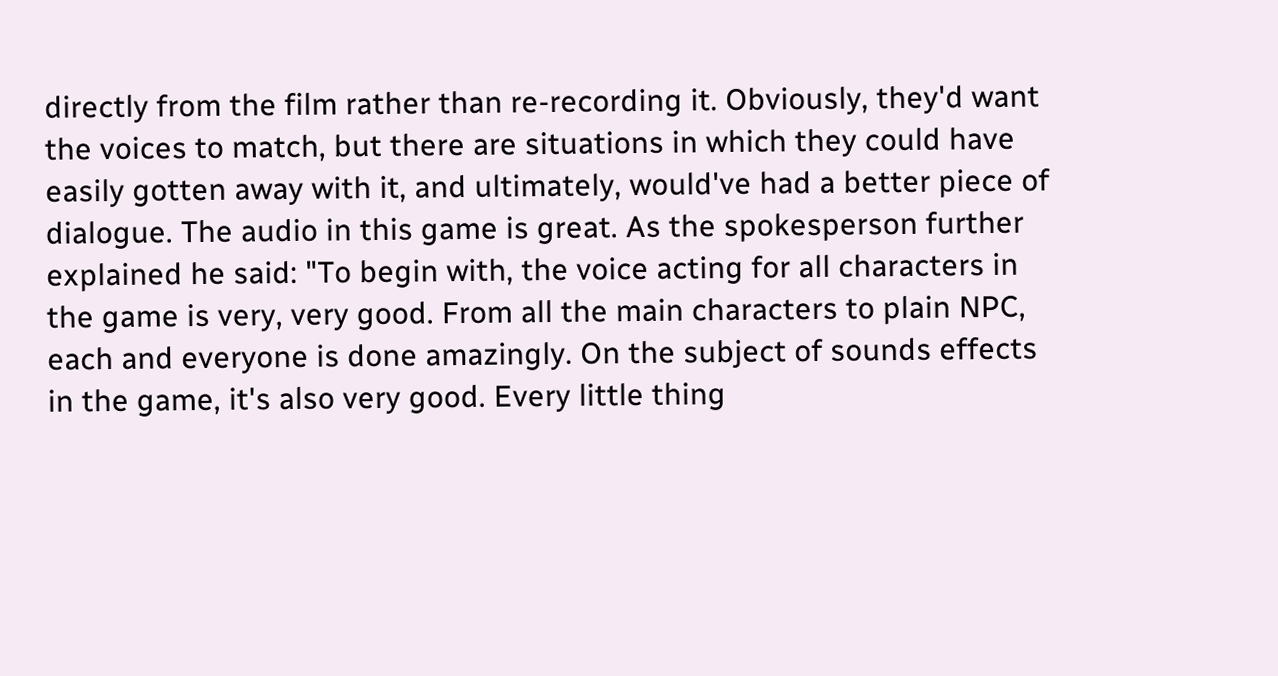directly from the film rather than re-recording it. Obviously, they'd want the voices to match, but there are situations in which they could have easily gotten away with it, and ultimately, would've had a better piece of dialogue. The audio in this game is great. As the spokesperson further explained he said: "To begin with, the voice acting for all characters in the game is very, very good. From all the main characters to plain NPC, each and everyone is done amazingly. On the subject of sounds effects in the game, it's also very good. Every little thing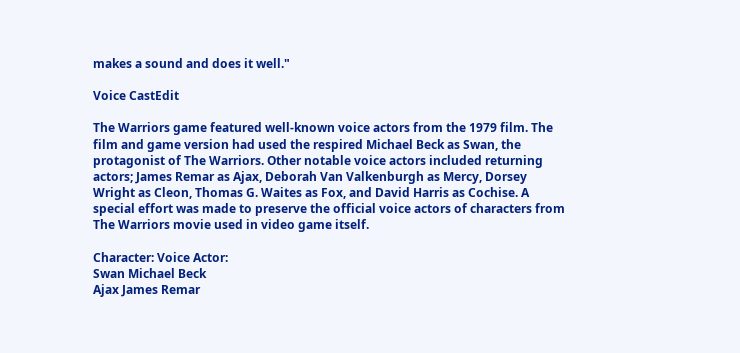makes a sound and does it well."

Voice CastEdit

The Warriors game featured well-known voice actors from the 1979 film. The film and game version had used the respired Michael Beck as Swan, the protagonist of The Warriors. Other notable voice actors included returning actors; James Remar as Ajax, Deborah Van Valkenburgh as Mercy, Dorsey Wright as Cleon, Thomas G. Waites as Fox, and David Harris as Cochise. A special effort was made to preserve the official voice actors of characters from The Warriors movie used in video game itself.

Character: Voice Actor:
Swan Michael Beck
Ajax James Remar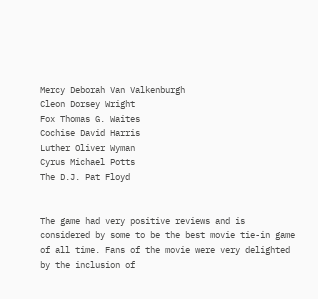Mercy Deborah Van Valkenburgh
Cleon Dorsey Wright
Fox Thomas G. Waites
Cochise David Harris
Luther Oliver Wyman
Cyrus Michael Potts
The D.J. Pat Floyd


The game had very positive reviews and is considered by some to be the best movie tie-in game of all time. Fans of the movie were very delighted by the inclusion of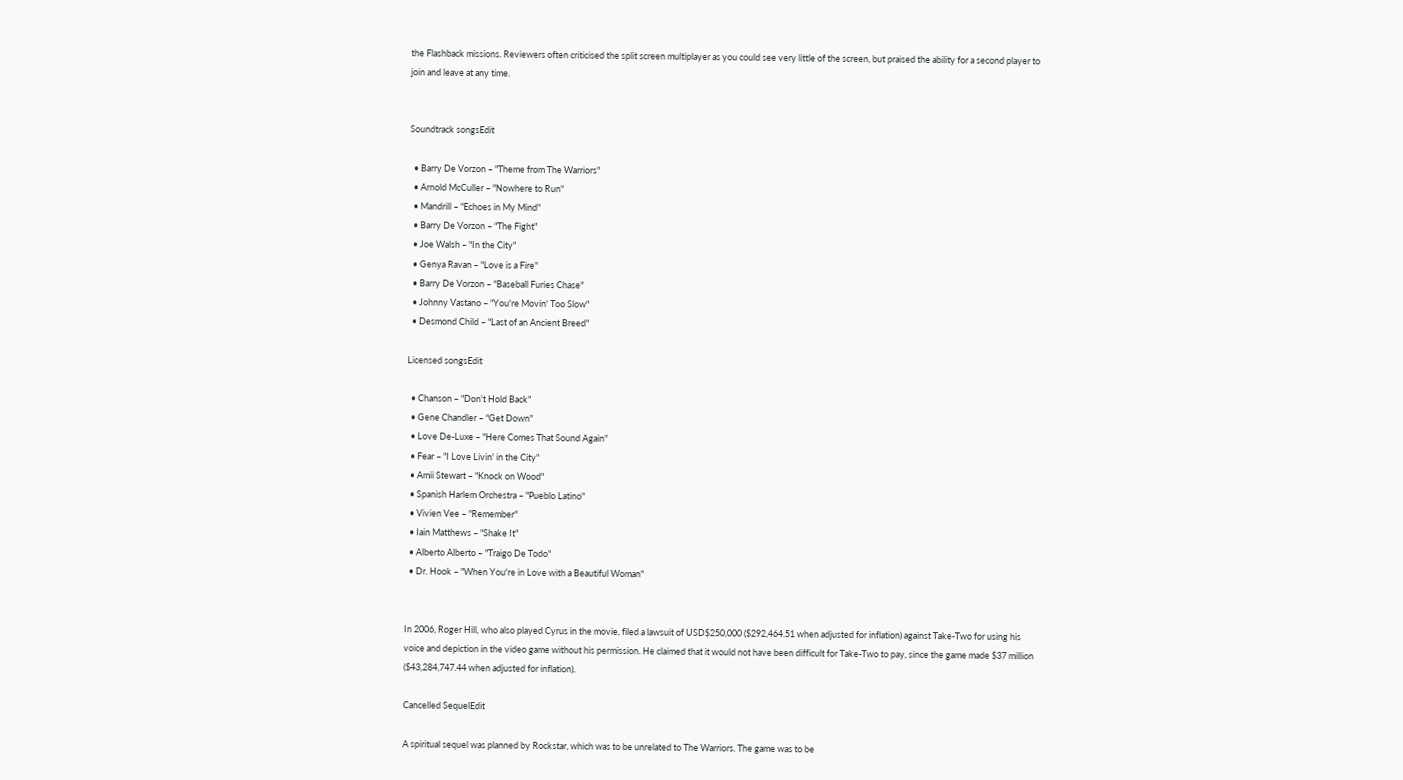the Flashback missions. Reviewers often criticised the split screen multiplayer as you could see very little of the screen, but praised the ability for a second player to join and leave at any time.


Soundtrack songsEdit

  • Barry De Vorzon – "Theme from The Warriors"
  • Arnold McCuller – "Nowhere to Run"
  • Mandrill – "Echoes in My Mind"
  • Barry De Vorzon – "The Fight"
  • Joe Walsh – "In the City"
  • Genya Ravan – "Love is a Fire"
  • Barry De Vorzon – "Baseball Furies Chase"
  • Johnny Vastano – "You're Movin' Too Slow"
  • Desmond Child – "Last of an Ancient Breed"

Licensed songsEdit

  • Chanson – "Don't Hold Back"
  • Gene Chandler – "Get Down"
  • Love De-Luxe – "Here Comes That Sound Again"
  • Fear – "I Love Livin' in the City"
  • Amii Stewart – "Knock on Wood"
  • Spanish Harlem Orchestra – "Pueblo Latino"
  • Vivien Vee – "Remember"
  • Iain Matthews – "Shake It"
  • Alberto Alberto – "Traigo De Todo"
  • Dr. Hook – "When You're in Love with a Beautiful Woman"


In 2006, Roger Hill, who also played Cyrus in the movie, filed a lawsuit of USD$250,000 ($292,464.51 when adjusted for inflation) against Take-Two for using his voice and depiction in the video game without his permission. He claimed that it would not have been difficult for Take-Two to pay, since the game made $37 million ($43,284,747.44 when adjusted for inflation).

Cancelled SequelEdit

A spiritual sequel was planned by Rockstar, which was to be unrelated to The Warriors. The game was to be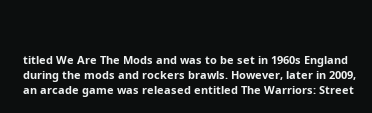titled We Are The Mods and was to be set in 1960s England during the mods and rockers brawls. However, later in 2009, an arcade game was released entitled The Warriors: Street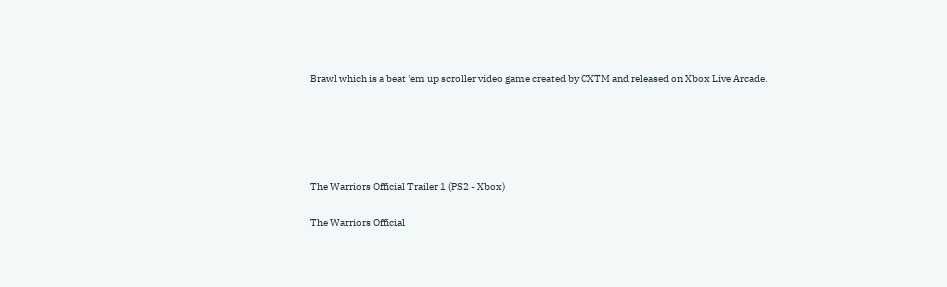Brawl which is a beat 'em up scroller video game created by CXTM and released on Xbox Live Arcade.





The Warriors Official Trailer 1 (PS2 - Xbox)

The Warriors Official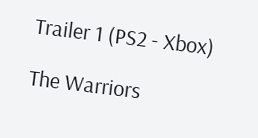Trailer 1 (PS2 - Xbox)

The Warriors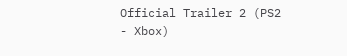Official Trailer 2 (PS2 - Xbox)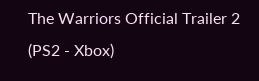The Warriors Official Trailer 2 (PS2 - Xbox)